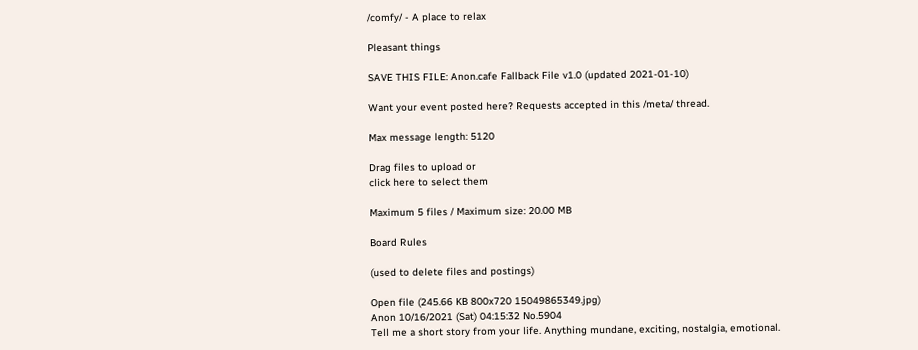/comfy/ - A place to relax

Pleasant things

SAVE THIS FILE: Anon.cafe Fallback File v1.0 (updated 2021-01-10)

Want your event posted here? Requests accepted in this /meta/ thread.

Max message length: 5120

Drag files to upload or
click here to select them

Maximum 5 files / Maximum size: 20.00 MB

Board Rules

(used to delete files and postings)

Open file (245.66 KB 800x720 15049865349.jpg)
Anon 10/16/2021 (Sat) 04:15:32 No.5904
Tell me a short story from your life. Anything mundane, exciting, nostalgia, emotional.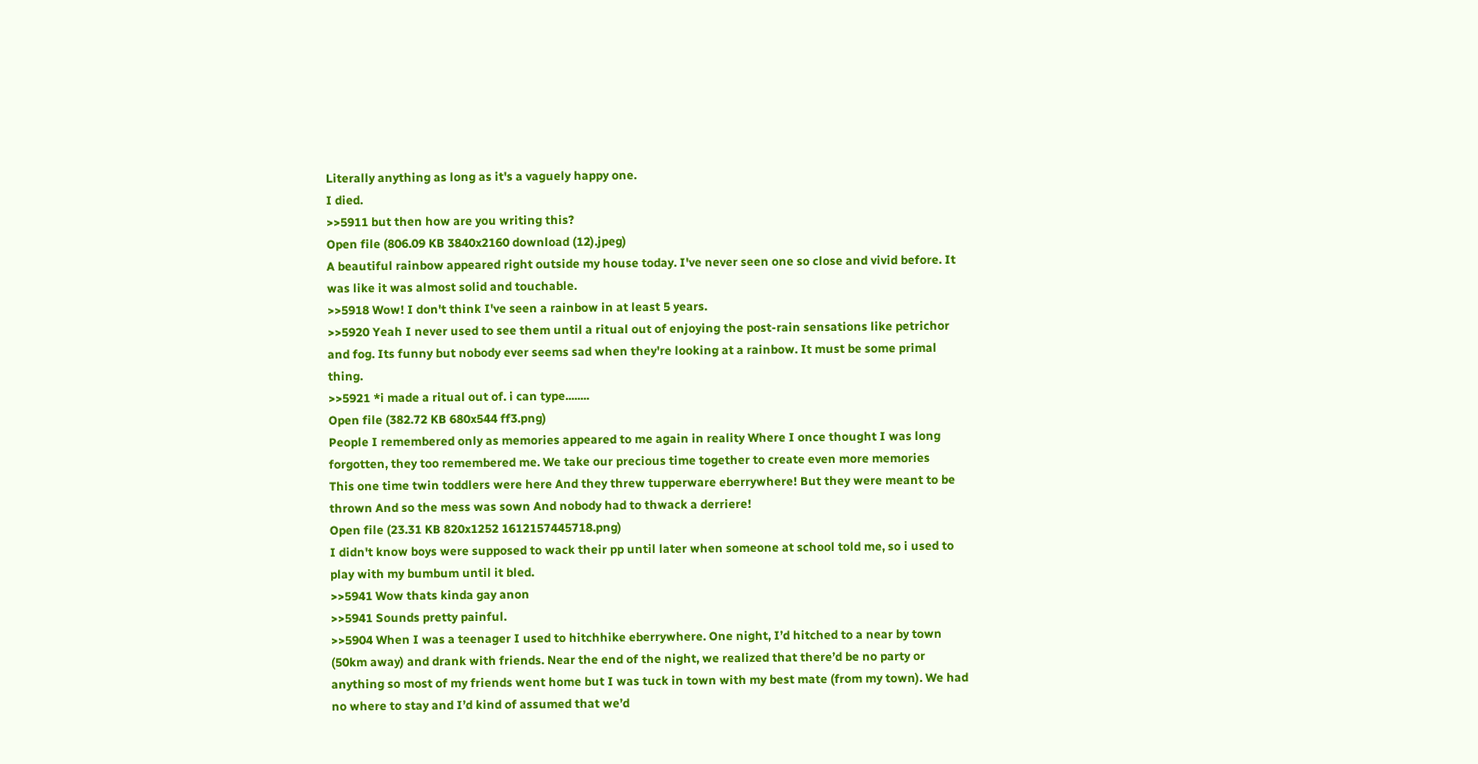Literally anything as long as it's a vaguely happy one.
I died.
>>5911 but then how are you writing this?
Open file (806.09 KB 3840x2160 download (12).jpeg)
A beautiful rainbow appeared right outside my house today. I've never seen one so close and vivid before. It was like it was almost solid and touchable.
>>5918 Wow! I don't think I've seen a rainbow in at least 5 years.
>>5920 Yeah I never used to see them until a ritual out of enjoying the post-rain sensations like petrichor and fog. Its funny but nobody ever seems sad when they're looking at a rainbow. It must be some primal thing.
>>5921 *i made a ritual out of. i can type........
Open file (382.72 KB 680x544 ff3.png)
People I remembered only as memories appeared to me again in reality Where I once thought I was long forgotten, they too remembered me. We take our precious time together to create even more memories
This one time twin toddlers were here And they threw tupperware eberrywhere! But they were meant to be thrown And so the mess was sown And nobody had to thwack a derriere!
Open file (23.31 KB 820x1252 1612157445718.png)
I didn't know boys were supposed to wack their pp until later when someone at school told me, so i used to play with my bumbum until it bled.
>>5941 Wow thats kinda gay anon
>>5941 Sounds pretty painful.
>>5904 When I was a teenager I used to hitchhike eberrywhere. One night, I’d hitched to a near by town (50km away) and drank with friends. Near the end of the night, we realized that there’d be no party or anything so most of my friends went home but I was tuck in town with my best mate (from my town). We had no where to stay and I’d kind of assumed that we’d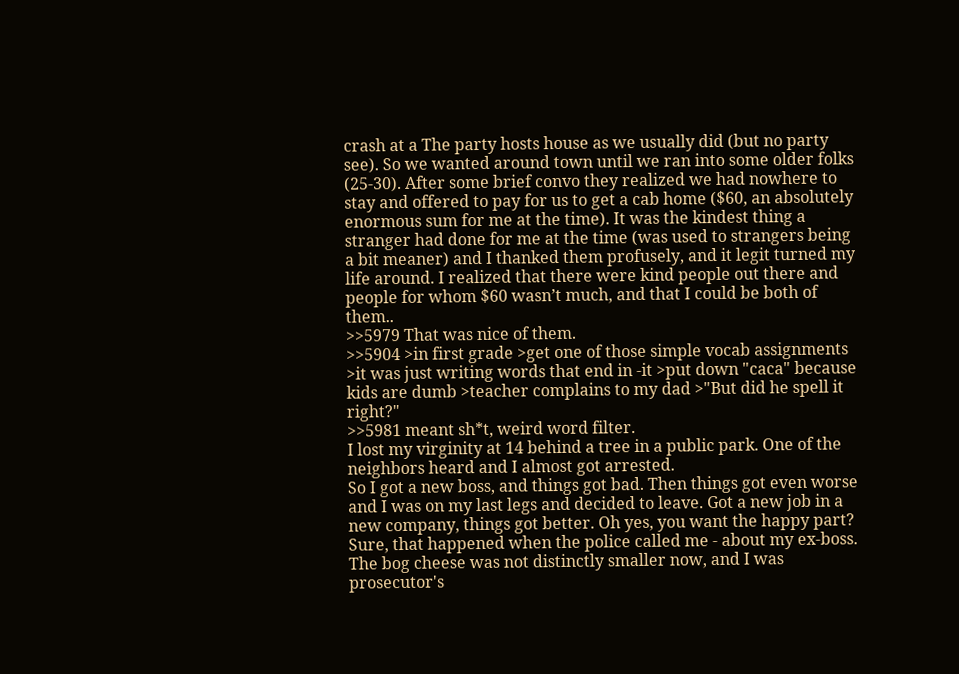crash at a The party hosts house as we usually did (but no party see). So we wanted around town until we ran into some older folks (25-30). After some brief convo they realized we had nowhere to stay and offered to pay for us to get a cab home ($60, an absolutely enormous sum for me at the time). It was the kindest thing a stranger had done for me at the time (was used to strangers being a bit meaner) and I thanked them profusely, and it legit turned my life around. I realized that there were kind people out there and people for whom $60 wasn’t much, and that I could be both of them..
>>5979 That was nice of them.
>>5904 >in first grade >get one of those simple vocab assignments >it was just writing words that end in -it >put down "caca" because kids are dumb >teacher complains to my dad >"But did he spell it right?"
>>5981 meant sh*t, weird word filter.
I lost my virginity at 14 behind a tree in a public park. One of the neighbors heard and I almost got arrested.
So I got a new boss, and things got bad. Then things got even worse and I was on my last legs and decided to leave. Got a new job in a new company, things got better. Oh yes, you want the happy part? Sure, that happened when the police called me - about my ex-boss. The bog cheese was not distinctly smaller now, and I was prosecutor's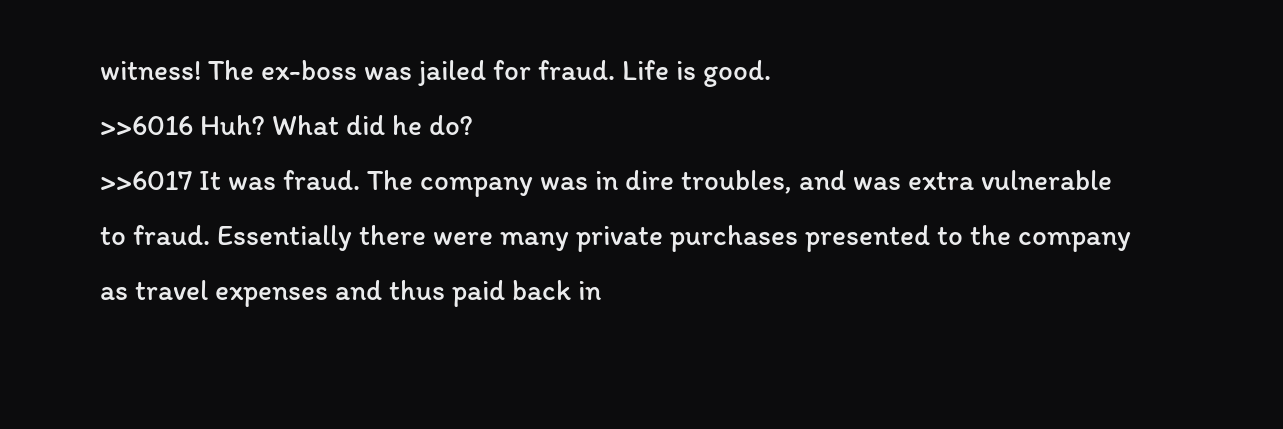witness! The ex-boss was jailed for fraud. Life is good.
>>6016 Huh? What did he do?
>>6017 It was fraud. The company was in dire troubles, and was extra vulnerable to fraud. Essentially there were many private purchases presented to the company as travel expenses and thus paid back in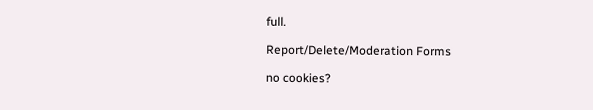full.

Report/Delete/Moderation Forms

no cookies?